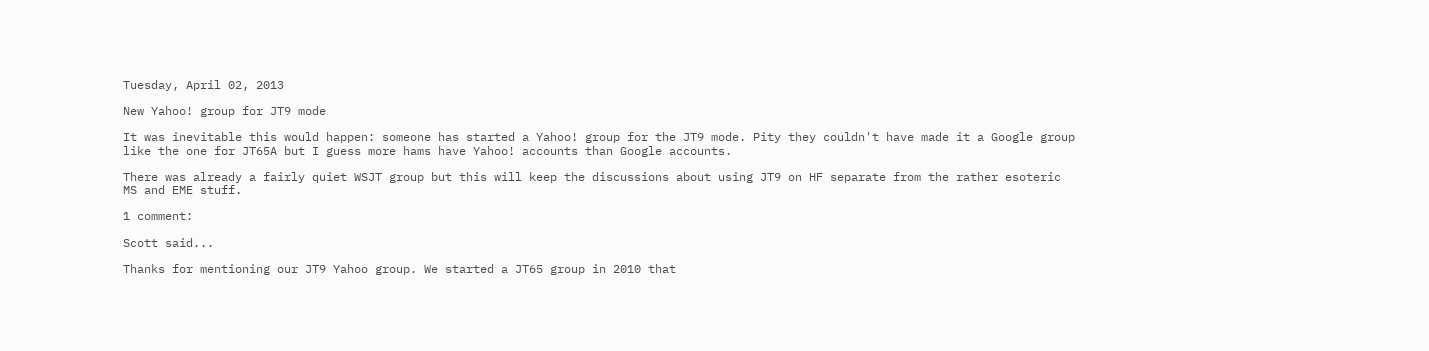Tuesday, April 02, 2013

New Yahoo! group for JT9 mode

It was inevitable this would happen: someone has started a Yahoo! group for the JT9 mode. Pity they couldn't have made it a Google group like the one for JT65A but I guess more hams have Yahoo! accounts than Google accounts.

There was already a fairly quiet WSJT group but this will keep the discussions about using JT9 on HF separate from the rather esoteric MS and EME stuff.

1 comment:

Scott said...

Thanks for mentioning our JT9 Yahoo group. We started a JT65 group in 2010 that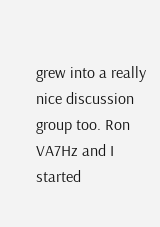grew into a really nice discussion group too. Ron VA7Hz and I started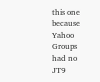this one because Yahoo Groups had no JT9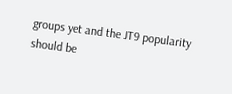groups yet and the JT9 popularity should be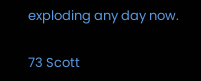exploding any day now.

73 Scott